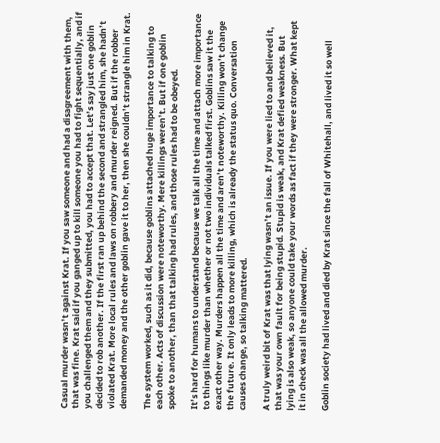Casual murder wasn’t against Krat. If you saw someone and had a disagreement with them, that was fine. Krat said if you ganged up to kill someone you had to fight sequentially, and if you challenged them and they submitted, you had to accept that. Let’s say just one goblin decided to rob another. If the first ran up behind the second and strangled him, she hadn’t violated Krat. More local rules and laws on robbery and murder reigned. But if the robber demanded money and the other goblin gave it to her, then she couldn’t strangle him in Krat.

The system worked, such as it did, because goblins attached huge importance to talking to each other. Acts of discussion were noteworthy. Mere killings weren’t. But if one goblin spoke to another, than that talking had rules, and those rules had to be obeyed.

It’s hard for humans to understand because we talk all the time and attach more importance to things like murder than whether or not two individuals talked first. Goblins saw it the exact other way. Murders happen all the time and aren’t noteworthy. Killing won’t change the future. It only leads to more killing, which is already the status quo. Conversation causes change, so talking mattered.

A truly weird bit of Krat was that lying wasn’t an issue. If you were lied to and believed it, that was your own fault for being stupid. Stupid is weak, and Krat defied weakness. But lying is also weak, so anyone could take your words as fact if they were stronger. What kept it in check was all the allowed murder.

Goblin society had lived and died by Krat since the fall of Whitehall, and lived it so well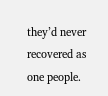they’d never recovered as one people.